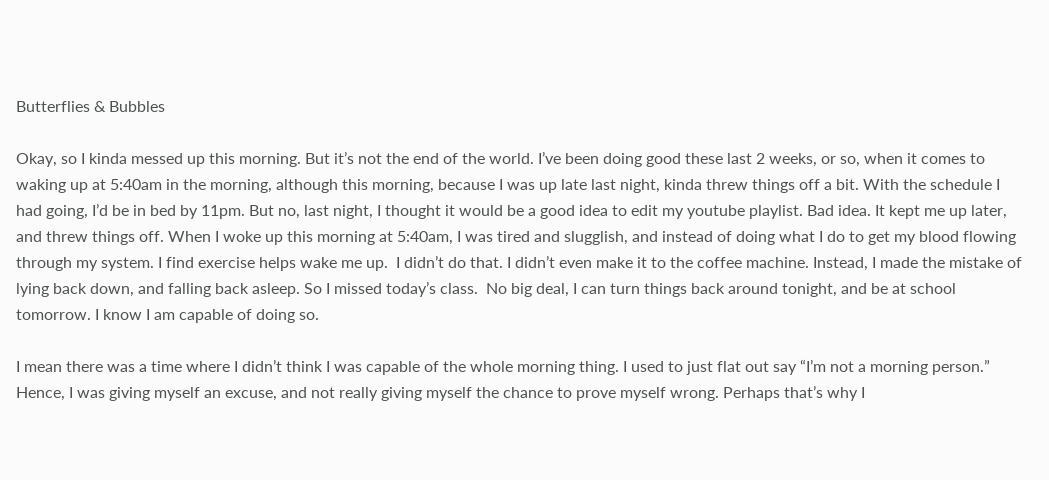Butterflies & Bubbles

Okay, so I kinda messed up this morning. But it’s not the end of the world. I’ve been doing good these last 2 weeks, or so, when it comes to waking up at 5:40am in the morning, although this morning, because I was up late last night, kinda threw things off a bit. With the schedule I had going, I’d be in bed by 11pm. But no, last night, I thought it would be a good idea to edit my youtube playlist. Bad idea. It kept me up later, and threw things off. When I woke up this morning at 5:40am, I was tired and slugglish, and instead of doing what I do to get my blood flowing through my system. I find exercise helps wake me up.  I didn’t do that. I didn’t even make it to the coffee machine. Instead, I made the mistake of lying back down, and falling back asleep. So I missed today’s class.  No big deal, I can turn things back around tonight, and be at school tomorrow. I know I am capable of doing so.

I mean there was a time where I didn’t think I was capable of the whole morning thing. I used to just flat out say “I’m not a morning person.” Hence, I was giving myself an excuse, and not really giving myself the chance to prove myself wrong. Perhaps that’s why I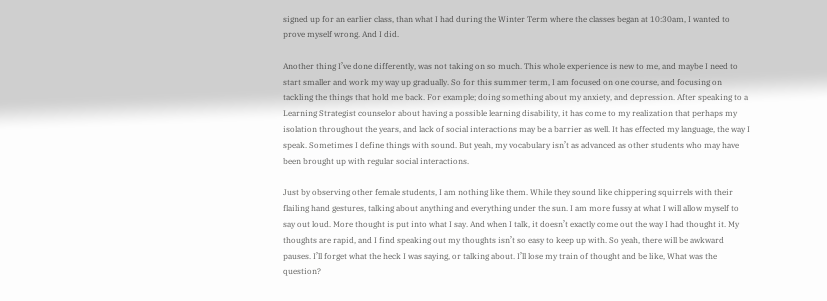signed up for an earlier class, than what I had during the Winter Term where the classes began at 10:30am, I wanted to prove myself wrong. And I did.

Another thing I’ve done differently, was not taking on so much. This whole experience is new to me, and maybe I need to start smaller and work my way up gradually. So for this summer term, I am focused on one course, and focusing on tackling the things that hold me back. For example; doing something about my anxiety, and depression. After speaking to a Learning Strategist counselor about having a possible learning disability, it has come to my realization that perhaps my isolation throughout the years, and lack of social interactions may be a barrier as well. It has effected my language, the way I speak. Sometimes I define things with sound. But yeah, my vocabulary isn’t as advanced as other students who may have been brought up with regular social interactions.

Just by observing other female students, I am nothing like them. While they sound like chippering squirrels with their flailing hand gestures, talking about anything and everything under the sun. I am more fussy at what I will allow myself to say out loud. More thought is put into what I say. And when I talk, it doesn’t exactly come out the way I had thought it. My thoughts are rapid, and I find speaking out my thoughts isn’t so easy to keep up with. So yeah, there will be awkward pauses. I’ll forget what the heck I was saying, or talking about. I’ll lose my train of thought and be like, What was the question?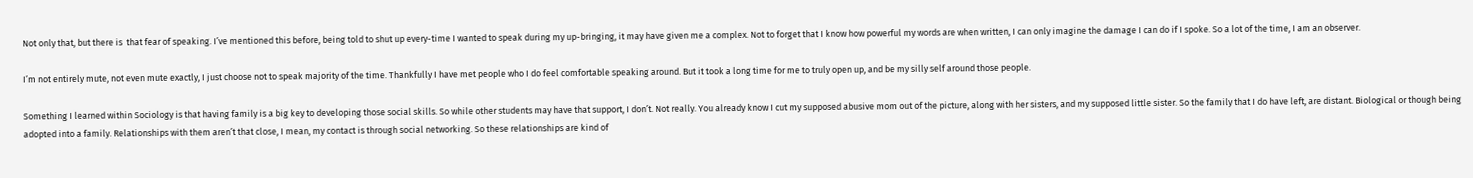Not only that, but there is  that fear of speaking. I’ve mentioned this before, being told to shut up every-time I wanted to speak during my up-bringing, it may have given me a complex. Not to forget that I know how powerful my words are when written, I can only imagine the damage I can do if I spoke. So a lot of the time, I am an observer.

I’m not entirely mute, not even mute exactly, I just choose not to speak majority of the time. Thankfully I have met people who I do feel comfortable speaking around. But it took a long time for me to truly open up, and be my silly self around those people.

Something I learned within Sociology is that having family is a big key to developing those social skills. So while other students may have that support, I don’t. Not really. You already know I cut my supposed abusive mom out of the picture, along with her sisters, and my supposed little sister. So the family that I do have left, are distant. Biological or though being adopted into a family. Relationships with them aren’t that close, I mean, my contact is through social networking. So these relationships are kind of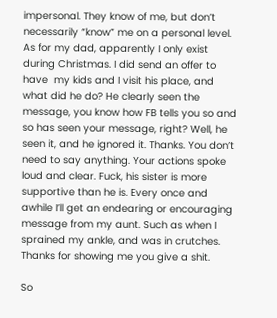impersonal. They know of me, but don’t necessarily “know” me on a personal level. As for my dad, apparently I only exist during Christmas. I did send an offer to have  my kids and I visit his place, and what did he do? He clearly seen the message, you know how FB tells you so and so has seen your message, right? Well, he seen it, and he ignored it. Thanks. You don’t need to say anything. Your actions spoke loud and clear. Fuck, his sister is more supportive than he is. Every once and awhile I’ll get an endearing or encouraging message from my aunt. Such as when I sprained my ankle, and was in crutches. Thanks for showing me you give a shit.

So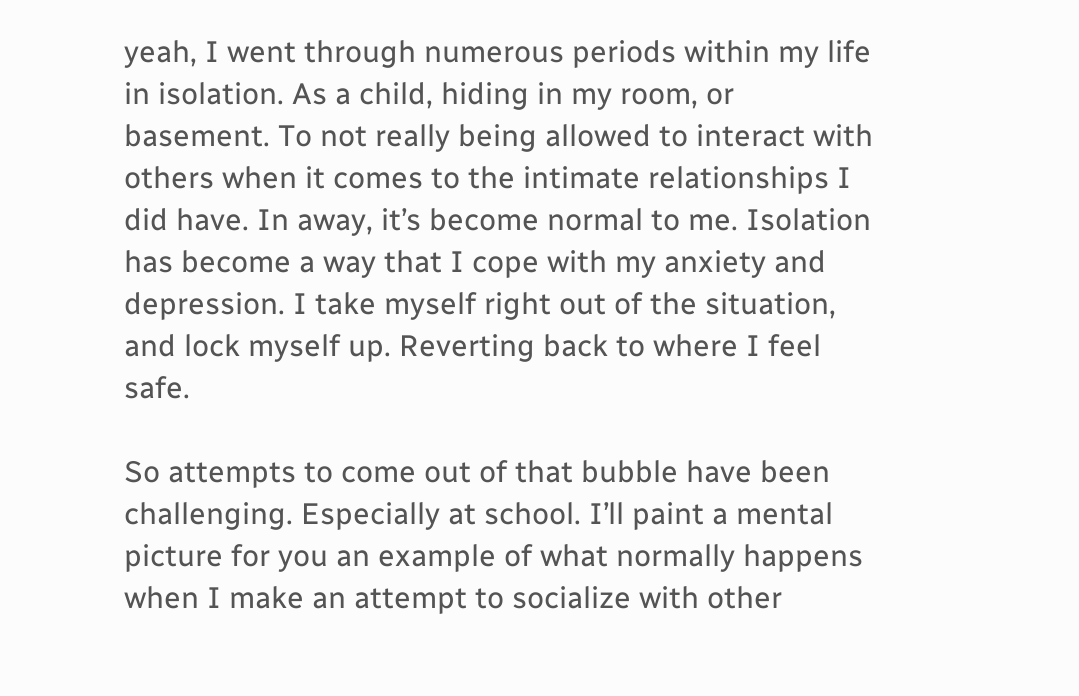yeah, I went through numerous periods within my life in isolation. As a child, hiding in my room, or basement. To not really being allowed to interact with others when it comes to the intimate relationships I did have. In away, it’s become normal to me. Isolation has become a way that I cope with my anxiety and depression. I take myself right out of the situation, and lock myself up. Reverting back to where I feel safe.

So attempts to come out of that bubble have been challenging. Especially at school. I’ll paint a mental picture for you an example of what normally happens when I make an attempt to socialize with other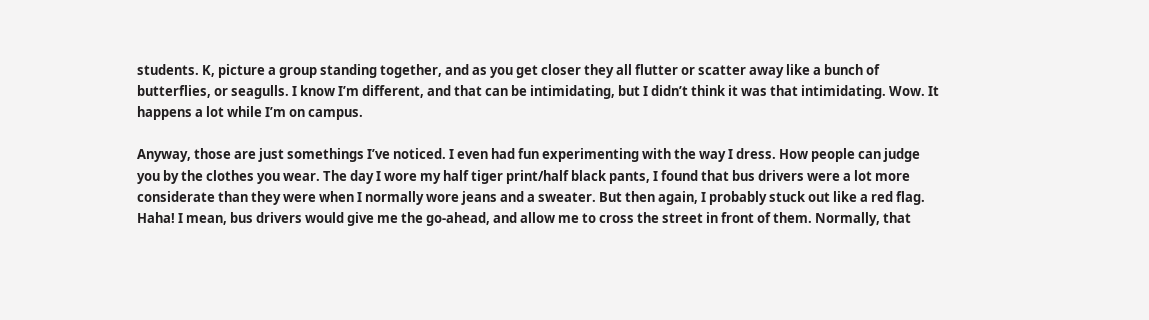students. K, picture a group standing together, and as you get closer they all flutter or scatter away like a bunch of butterflies, or seagulls. I know I’m different, and that can be intimidating, but I didn’t think it was that intimidating. Wow. It happens a lot while I’m on campus.

Anyway, those are just somethings I’ve noticed. I even had fun experimenting with the way I dress. How people can judge you by the clothes you wear. The day I wore my half tiger print/half black pants, I found that bus drivers were a lot more considerate than they were when I normally wore jeans and a sweater. But then again, I probably stuck out like a red flag. Haha! I mean, bus drivers would give me the go-ahead, and allow me to cross the street in front of them. Normally, that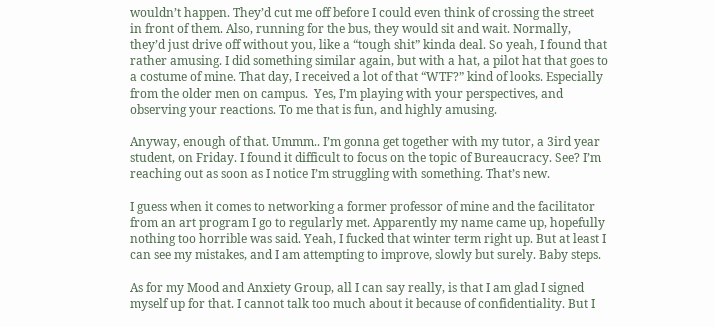wouldn’t happen. They’d cut me off before I could even think of crossing the street in front of them. Also, running for the bus, they would sit and wait. Normally, they’d just drive off without you, like a “tough shit” kinda deal. So yeah, I found that rather amusing. I did something similar again, but with a hat, a pilot hat that goes to a costume of mine. That day, I received a lot of that “WTF?” kind of looks. Especially from the older men on campus.  Yes, I’m playing with your perspectives, and observing your reactions. To me that is fun, and highly amusing.

Anyway, enough of that. Ummm.. I’m gonna get together with my tutor, a 3ird year student, on Friday. I found it difficult to focus on the topic of Bureaucracy. See? I’m reaching out as soon as I notice I’m struggling with something. That’s new.

I guess when it comes to networking a former professor of mine and the facilitator from an art program I go to regularly met. Apparently my name came up, hopefully nothing too horrible was said. Yeah, I fucked that winter term right up. But at least I can see my mistakes, and I am attempting to improve, slowly but surely. Baby steps.

As for my Mood and Anxiety Group, all I can say really, is that I am glad I signed myself up for that. I cannot talk too much about it because of confidentiality. But I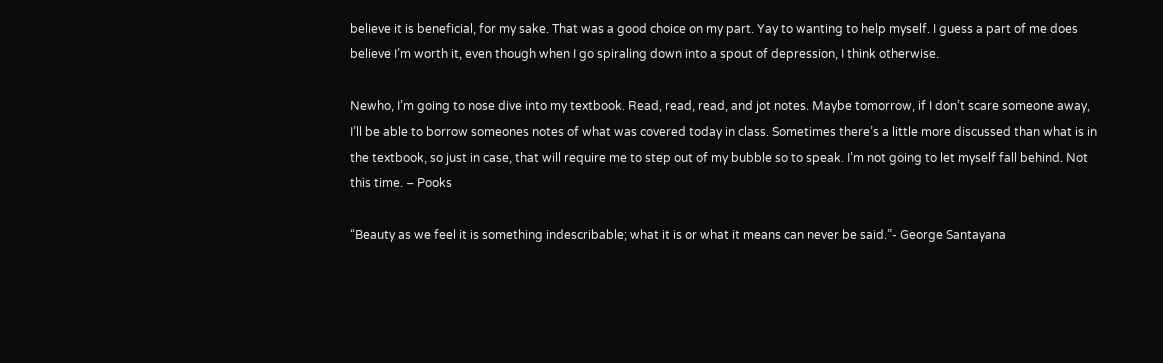believe it is beneficial, for my sake. That was a good choice on my part. Yay to wanting to help myself. I guess a part of me does believe I’m worth it, even though when I go spiraling down into a spout of depression, I think otherwise.

Newho, I’m going to nose dive into my textbook. Read, read, read, and jot notes. Maybe tomorrow, if I don’t scare someone away, I’ll be able to borrow someones notes of what was covered today in class. Sometimes there’s a little more discussed than what is in the textbook, so just in case, that will require me to step out of my bubble so to speak. I’m not going to let myself fall behind. Not this time. – Pooks

“Beauty as we feel it is something indescribable; what it is or what it means can never be said.”- George Santayana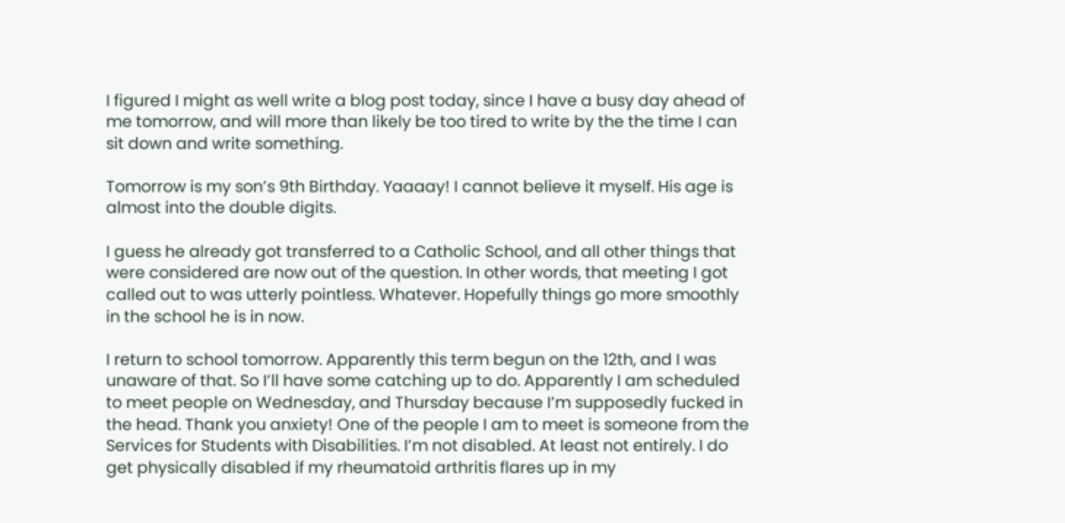I figured I might as well write a blog post today, since I have a busy day ahead of me tomorrow, and will more than likely be too tired to write by the the time I can sit down and write something.

Tomorrow is my son’s 9th Birthday. Yaaaay! I cannot believe it myself. His age is almost into the double digits.

I guess he already got transferred to a Catholic School, and all other things that were considered are now out of the question. In other words, that meeting I got called out to was utterly pointless. Whatever. Hopefully things go more smoothly in the school he is in now.

I return to school tomorrow. Apparently this term begun on the 12th, and I was unaware of that. So I’ll have some catching up to do. Apparently I am scheduled to meet people on Wednesday, and Thursday because I’m supposedly fucked in the head. Thank you anxiety! One of the people I am to meet is someone from the Services for Students with Disabilities. I’m not disabled. At least not entirely. I do get physically disabled if my rheumatoid arthritis flares up in my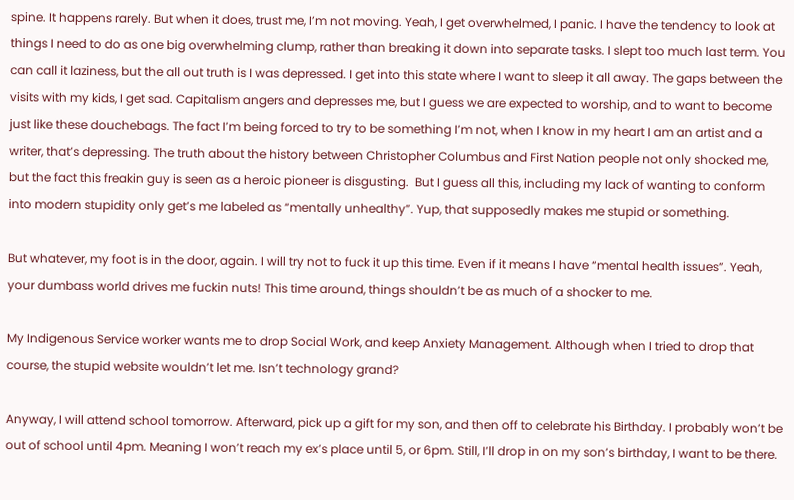spine. It happens rarely. But when it does, trust me, I’m not moving. Yeah, I get overwhelmed, I panic. I have the tendency to look at things I need to do as one big overwhelming clump, rather than breaking it down into separate tasks. I slept too much last term. You can call it laziness, but the all out truth is I was depressed. I get into this state where I want to sleep it all away. The gaps between the visits with my kids, I get sad. Capitalism angers and depresses me, but I guess we are expected to worship, and to want to become just like these douchebags. The fact I’m being forced to try to be something I’m not, when I know in my heart I am an artist and a writer, that’s depressing. The truth about the history between Christopher Columbus and First Nation people not only shocked me, but the fact this freakin guy is seen as a heroic pioneer is disgusting.  But I guess all this, including my lack of wanting to conform into modern stupidity only get’s me labeled as “mentally unhealthy”. Yup, that supposedly makes me stupid or something.

But whatever, my foot is in the door, again. I will try not to fuck it up this time. Even if it means I have “mental health issues”. Yeah, your dumbass world drives me fuckin nuts! This time around, things shouldn’t be as much of a shocker to me.

My Indigenous Service worker wants me to drop Social Work, and keep Anxiety Management. Although when I tried to drop that course, the stupid website wouldn’t let me. Isn’t technology grand?

Anyway, I will attend school tomorrow. Afterward, pick up a gift for my son, and then off to celebrate his Birthday. I probably won’t be out of school until 4pm. Meaning I won’t reach my ex’s place until 5, or 6pm. Still, I’ll drop in on my son’s birthday, I want to be there.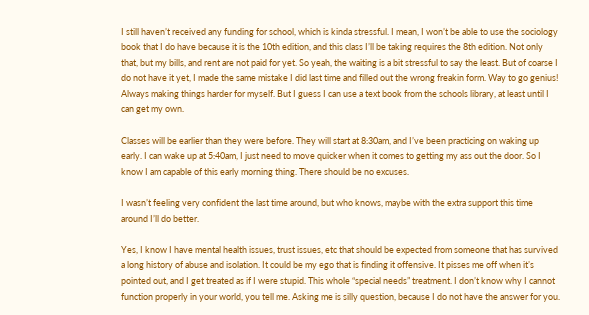I still haven’t received any funding for school, which is kinda stressful. I mean, I won’t be able to use the sociology book that I do have because it is the 10th edition, and this class I’ll be taking requires the 8th edition. Not only that, but my bills, and rent are not paid for yet. So yeah, the waiting is a bit stressful to say the least. But of coarse I do not have it yet, I made the same mistake I did last time and filled out the wrong freakin form. Way to go genius! Always making things harder for myself. But I guess I can use a text book from the schools library, at least until I can get my own.

Classes will be earlier than they were before. They will start at 8:30am, and I’ve been practicing on waking up early. I can wake up at 5:40am, I just need to move quicker when it comes to getting my ass out the door. So I know I am capable of this early morning thing. There should be no excuses.

I wasn’t feeling very confident the last time around, but who knows, maybe with the extra support this time around I’ll do better.

Yes, I know I have mental health issues, trust issues, etc that should be expected from someone that has survived a long history of abuse and isolation. It could be my ego that is finding it offensive. It pisses me off when it’s pointed out, and I get treated as if I were stupid. This whole “special needs” treatment. I don’t know why I cannot function properly in your world, you tell me. Asking me is silly question, because I do not have the answer for you.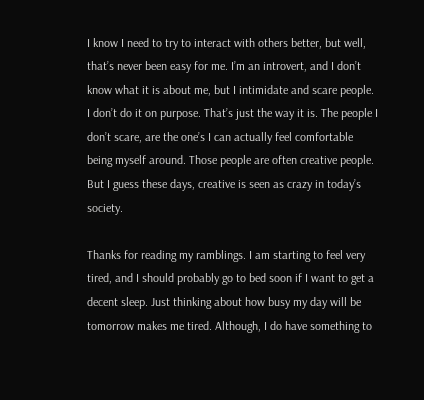I know I need to try to interact with others better, but well, that’s never been easy for me. I’m an introvert, and I don’t know what it is about me, but I intimidate and scare people. I don’t do it on purpose. That’s just the way it is. The people I don’t scare, are the one’s I can actually feel comfortable being myself around. Those people are often creative people. But I guess these days, creative is seen as crazy in today’s society.

Thanks for reading my ramblings. I am starting to feel very tired, and I should probably go to bed soon if I want to get a decent sleep. Just thinking about how busy my day will be tomorrow makes me tired. Although, I do have something to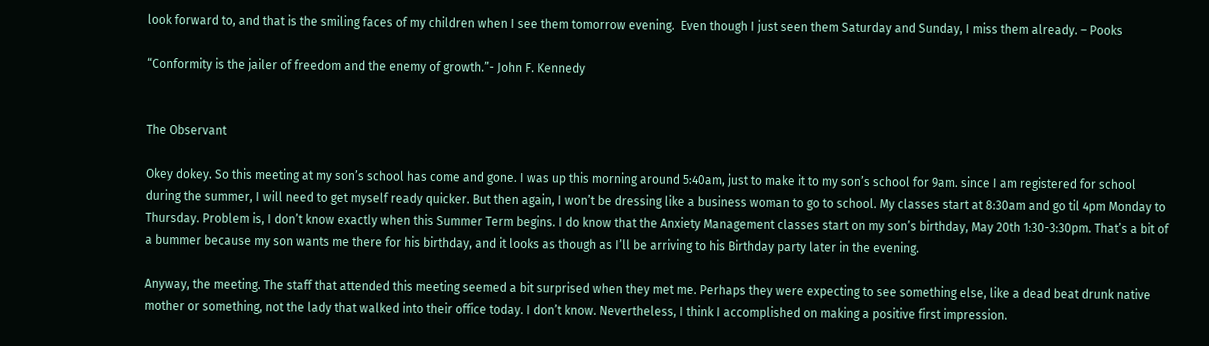look forward to, and that is the smiling faces of my children when I see them tomorrow evening.  Even though I just seen them Saturday and Sunday, I miss them already. – Pooks

“Conformity is the jailer of freedom and the enemy of growth.”- John F. Kennedy


The Observant

Okey dokey. So this meeting at my son’s school has come and gone. I was up this morning around 5:40am, just to make it to my son’s school for 9am. since I am registered for school during the summer, I will need to get myself ready quicker. But then again, I won’t be dressing like a business woman to go to school. My classes start at 8:30am and go til 4pm Monday to Thursday. Problem is, I don’t know exactly when this Summer Term begins. I do know that the Anxiety Management classes start on my son’s birthday, May 20th 1:30-3:30pm. That’s a bit of a bummer because my son wants me there for his birthday, and it looks as though as I’ll be arriving to his Birthday party later in the evening.

Anyway, the meeting. The staff that attended this meeting seemed a bit surprised when they met me. Perhaps they were expecting to see something else, like a dead beat drunk native mother or something, not the lady that walked into their office today. I don’t know. Nevertheless, I think I accomplished on making a positive first impression.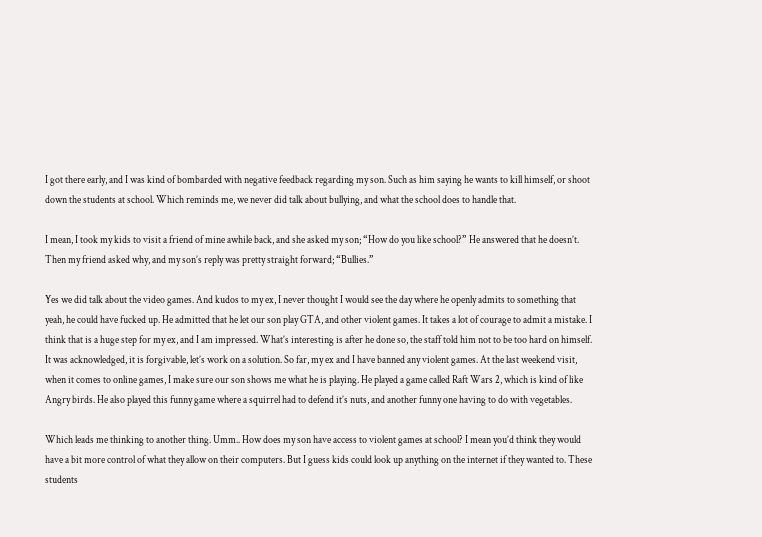I got there early, and I was kind of bombarded with negative feedback regarding my son. Such as him saying he wants to kill himself, or shoot down the students at school. Which reminds me, we never did talk about bullying, and what the school does to handle that.

I mean, I took my kids to visit a friend of mine awhile back, and she asked my son; “How do you like school?” He answered that he doesn’t. Then my friend asked why, and my son’s reply was pretty straight forward; “Bullies.”

Yes we did talk about the video games. And kudos to my ex, I never thought I would see the day where he openly admits to something that yeah, he could have fucked up. He admitted that he let our son play GTA, and other violent games. It takes a lot of courage to admit a mistake. I think that is a huge step for my ex, and I am impressed. What’s interesting is after he done so, the staff told him not to be too hard on himself. It was acknowledged, it is forgivable, let’s work on a solution. So far, my ex and I have banned any violent games. At the last weekend visit, when it comes to online games, I make sure our son shows me what he is playing. He played a game called Raft Wars 2, which is kind of like Angry birds. He also played this funny game where a squirrel had to defend it’s nuts, and another funny one having to do with vegetables.

Which leads me thinking to another thing. Umm.. How does my son have access to violent games at school? I mean you’d think they would have a bit more control of what they allow on their computers. But I guess kids could look up anything on the internet if they wanted to. These students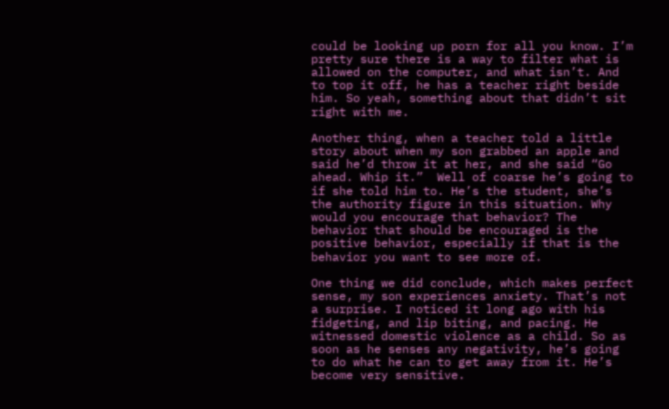could be looking up porn for all you know. I’m pretty sure there is a way to filter what is allowed on the computer, and what isn’t. And to top it off, he has a teacher right beside him. So yeah, something about that didn’t sit right with me.

Another thing, when a teacher told a little story about when my son grabbed an apple and said he’d throw it at her, and she said “Go ahead. Whip it.”  Well of coarse he’s going to if she told him to. He’s the student, she’s the authority figure in this situation. Why would you encourage that behavior? The behavior that should be encouraged is the positive behavior, especially if that is the behavior you want to see more of.

One thing we did conclude, which makes perfect sense, my son experiences anxiety. That’s not a surprise. I noticed it long ago with his fidgeting, and lip biting, and pacing. He witnessed domestic violence as a child. So as soon as he senses any negativity, he’s going to do what he can to get away from it. He’s become very sensitive.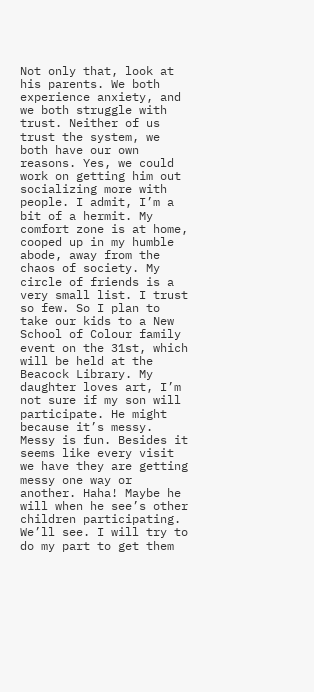Not only that, look at his parents. We both experience anxiety, and we both struggle with trust. Neither of us trust the system, we both have our own reasons. Yes, we could work on getting him out socializing more with people. I admit, I’m a bit of a hermit. My comfort zone is at home, cooped up in my humble abode, away from the chaos of society. My circle of friends is a very small list. I trust so few. So I plan to take our kids to a New School of Colour family event on the 31st, which will be held at the Beacock Library. My daughter loves art, I’m not sure if my son will participate. He might because it’s messy. Messy is fun. Besides it seems like every visit we have they are getting messy one way or another. Haha! Maybe he will when he see’s other children participating. We’ll see. I will try to do my part to get them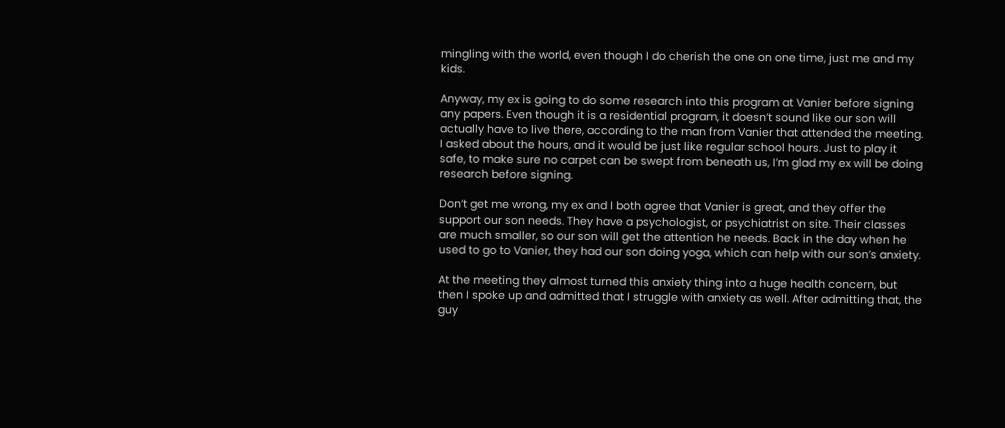mingling with the world, even though I do cherish the one on one time, just me and my kids.

Anyway, my ex is going to do some research into this program at Vanier before signing any papers. Even though it is a residential program, it doesn’t sound like our son will actually have to live there, according to the man from Vanier that attended the meeting. I asked about the hours, and it would be just like regular school hours. Just to play it safe, to make sure no carpet can be swept from beneath us, I’m glad my ex will be doing research before signing.

Don’t get me wrong, my ex and I both agree that Vanier is great, and they offer the support our son needs. They have a psychologist, or psychiatrist on site. Their classes are much smaller, so our son will get the attention he needs. Back in the day when he used to go to Vanier, they had our son doing yoga, which can help with our son’s anxiety.

At the meeting they almost turned this anxiety thing into a huge health concern, but then I spoke up and admitted that I struggle with anxiety as well. After admitting that, the guy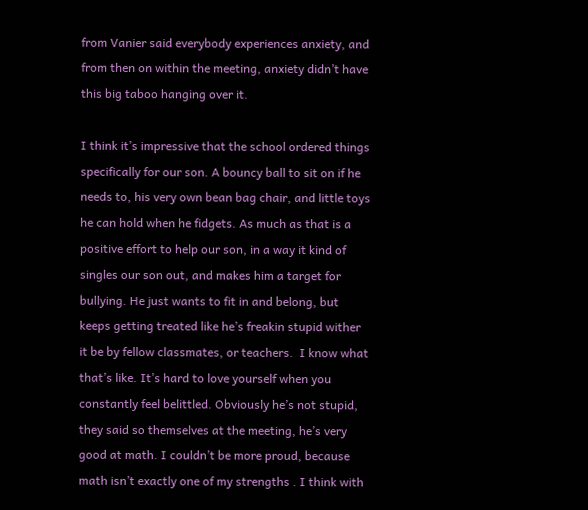from Vanier said everybody experiences anxiety, and from then on within the meeting, anxiety didn’t have this big taboo hanging over it.

I think it’s impressive that the school ordered things specifically for our son. A bouncy ball to sit on if he needs to, his very own bean bag chair, and little toys he can hold when he fidgets. As much as that is a positive effort to help our son, in a way it kind of singles our son out, and makes him a target for bullying. He just wants to fit in and belong, but keeps getting treated like he’s freakin stupid wither it be by fellow classmates, or teachers.  I know what that’s like. It’s hard to love yourself when you constantly feel belittled. Obviously he’s not stupid, they said so themselves at the meeting, he’s very good at math. I couldn’t be more proud, because math isn’t exactly one of my strengths . I think with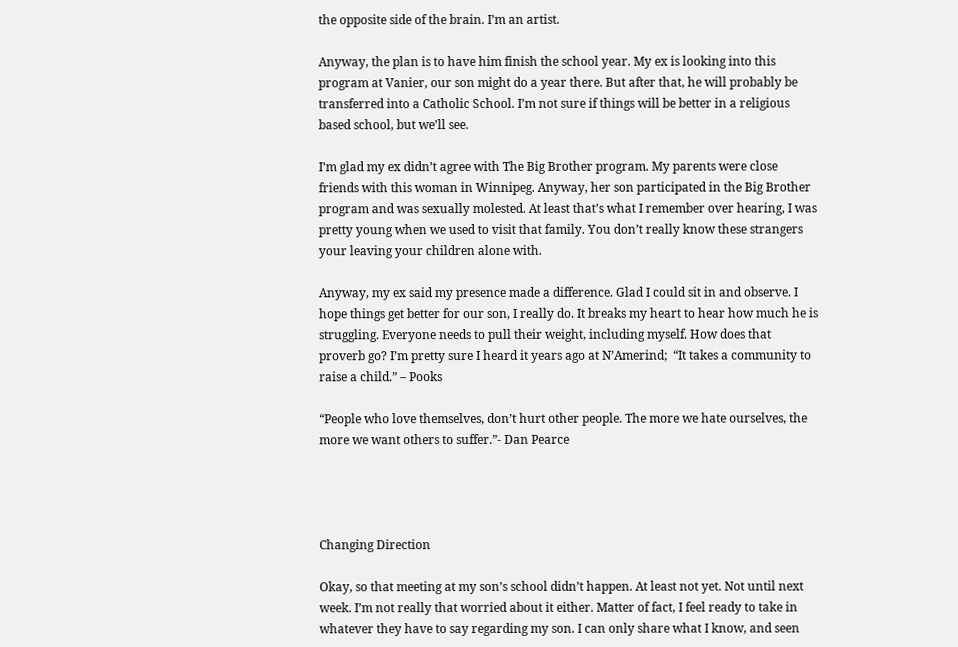the opposite side of the brain. I’m an artist.

Anyway, the plan is to have him finish the school year. My ex is looking into this program at Vanier, our son might do a year there. But after that, he will probably be transferred into a Catholic School. I’m not sure if things will be better in a religious based school, but we’ll see.

I’m glad my ex didn’t agree with The Big Brother program. My parents were close friends with this woman in Winnipeg. Anyway, her son participated in the Big Brother program and was sexually molested. At least that’s what I remember over hearing, I was pretty young when we used to visit that family. You don’t really know these strangers your leaving your children alone with.

Anyway, my ex said my presence made a difference. Glad I could sit in and observe. I hope things get better for our son, I really do. It breaks my heart to hear how much he is struggling. Everyone needs to pull their weight, including myself. How does that proverb go? I’m pretty sure I heard it years ago at N’Amerind;  “It takes a community to raise a child.” – Pooks

“People who love themselves, don’t hurt other people. The more we hate ourselves, the more we want others to suffer.”- Dan Pearce




Changing Direction

Okay, so that meeting at my son’s school didn’t happen. At least not yet. Not until next week. I’m not really that worried about it either. Matter of fact, I feel ready to take in whatever they have to say regarding my son. I can only share what I know, and seen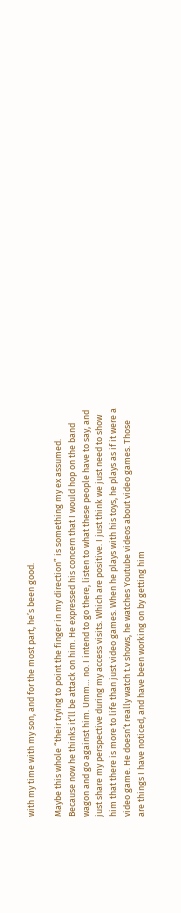with my time with my son, and for the most part, he’s been good.

Maybe this whole “their trying to point the finger in my direction” is something my ex assumed. Because now he thinks it’ll be attack on him. He expressed his concern that I would hop on the band wagon and go against him. Umm… no. I intend to go there, listen to what these people have to say, and just share my perspective during my access visits. Which are positive. I just think we just need to show him that there is more to life than just video games. When he plays with his toys, he plays as if it were a video game. He doesn’t really watch t.v shows, he watches Youtube videos about video games. Those are things I have noticed, and have been working on by getting him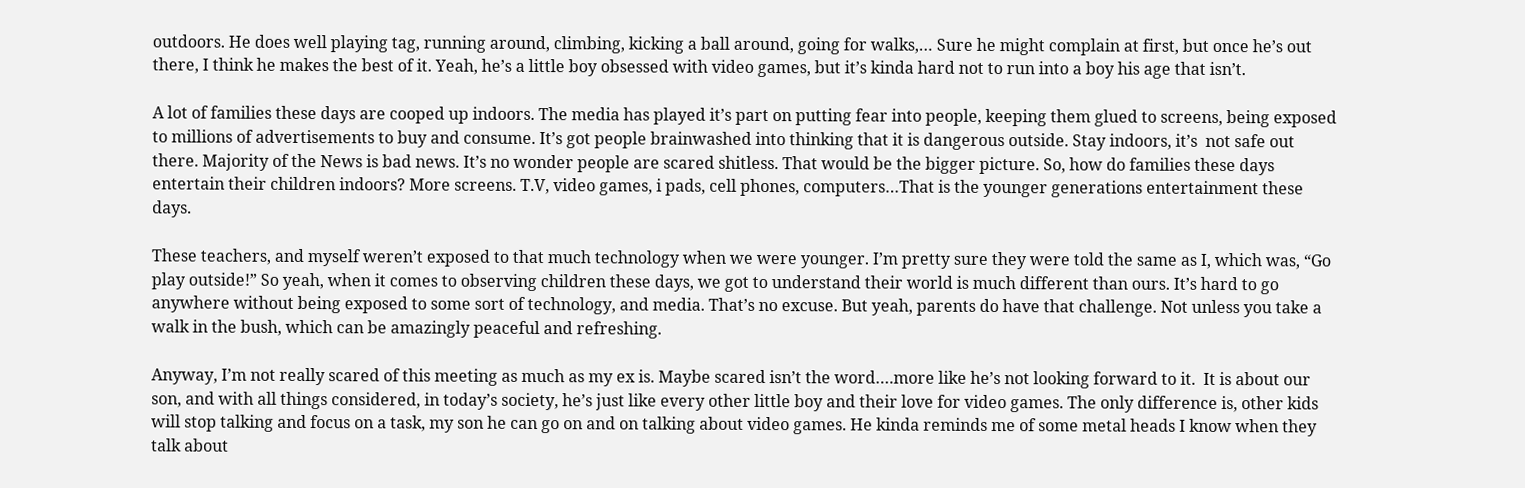outdoors. He does well playing tag, running around, climbing, kicking a ball around, going for walks,… Sure he might complain at first, but once he’s out there, I think he makes the best of it. Yeah, he’s a little boy obsessed with video games, but it’s kinda hard not to run into a boy his age that isn’t.

A lot of families these days are cooped up indoors. The media has played it’s part on putting fear into people, keeping them glued to screens, being exposed to millions of advertisements to buy and consume. It’s got people brainwashed into thinking that it is dangerous outside. Stay indoors, it’s  not safe out there. Majority of the News is bad news. It’s no wonder people are scared shitless. That would be the bigger picture. So, how do families these days entertain their children indoors? More screens. T.V, video games, i pads, cell phones, computers…That is the younger generations entertainment these days.

These teachers, and myself weren’t exposed to that much technology when we were younger. I’m pretty sure they were told the same as I, which was, “Go play outside!” So yeah, when it comes to observing children these days, we got to understand their world is much different than ours. It’s hard to go anywhere without being exposed to some sort of technology, and media. That’s no excuse. But yeah, parents do have that challenge. Not unless you take a walk in the bush, which can be amazingly peaceful and refreshing.

Anyway, I’m not really scared of this meeting as much as my ex is. Maybe scared isn’t the word….more like he’s not looking forward to it.  It is about our son, and with all things considered, in today’s society, he’s just like every other little boy and their love for video games. The only difference is, other kids will stop talking and focus on a task, my son he can go on and on talking about video games. He kinda reminds me of some metal heads I know when they talk about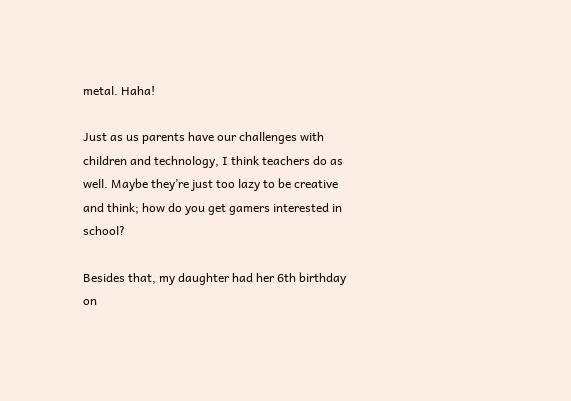metal. Haha!

Just as us parents have our challenges with children and technology, I think teachers do as well. Maybe they’re just too lazy to be creative and think; how do you get gamers interested in school?

Besides that, my daughter had her 6th birthday on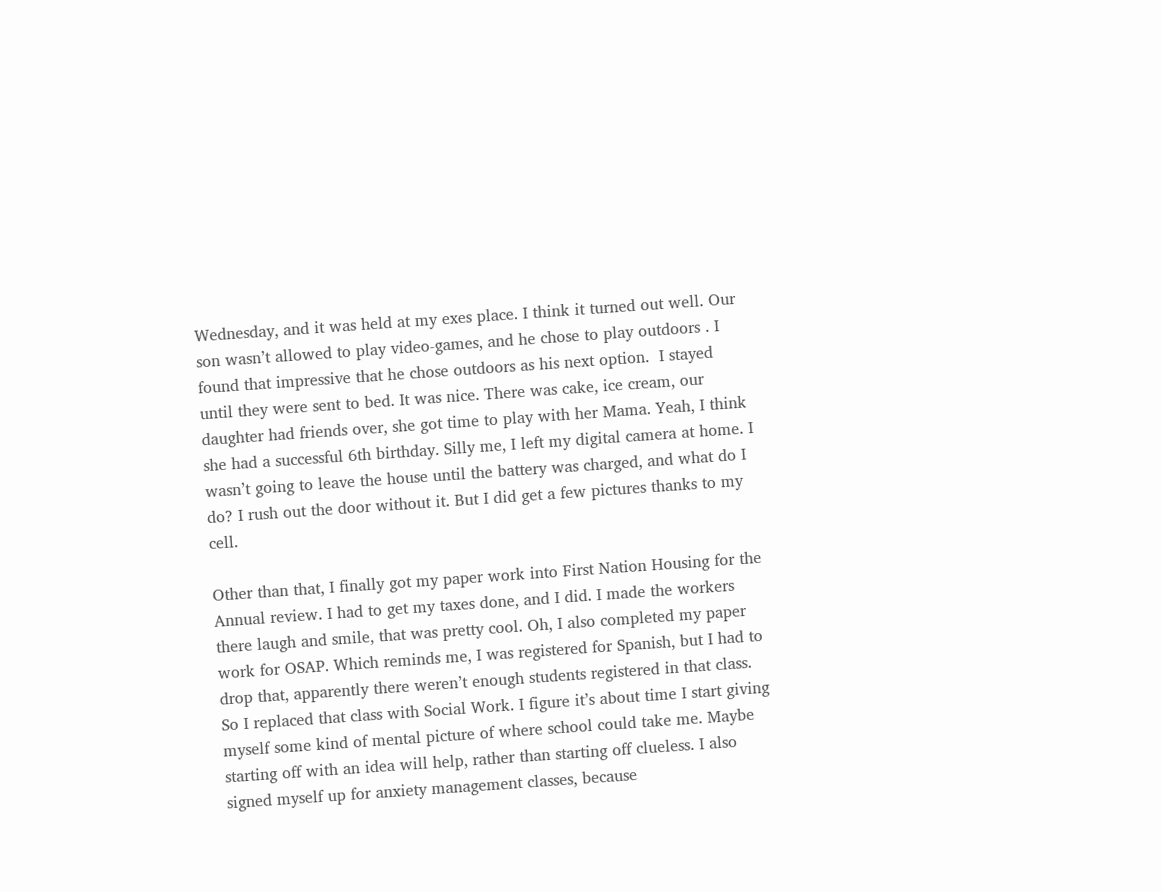Wednesday, and it was held at my exes place. I think it turned out well. Our son wasn’t allowed to play video-games, and he chose to play outdoors . I found that impressive that he chose outdoors as his next option.  I stayed until they were sent to bed. It was nice. There was cake, ice cream, our daughter had friends over, she got time to play with her Mama. Yeah, I think she had a successful 6th birthday. Silly me, I left my digital camera at home. I wasn’t going to leave the house until the battery was charged, and what do I do? I rush out the door without it. But I did get a few pictures thanks to my cell.

Other than that, I finally got my paper work into First Nation Housing for the Annual review. I had to get my taxes done, and I did. I made the workers there laugh and smile, that was pretty cool. Oh, I also completed my paper work for OSAP. Which reminds me, I was registered for Spanish, but I had to drop that, apparently there weren’t enough students registered in that class. So I replaced that class with Social Work. I figure it’s about time I start giving myself some kind of mental picture of where school could take me. Maybe starting off with an idea will help, rather than starting off clueless. I also signed myself up for anxiety management classes, because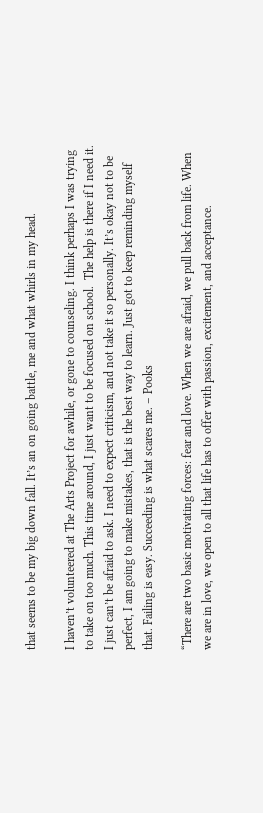that seems to be my big down fall. It’s an on going battle, me and what whirls in my head.

I haven’t volunteered at The Arts Project for awhile, or gone to counseling. I think perhaps I was trying to take on too much. This time around, I just want to be focused on school.  The help is there if I need it. I just can’t be afraid to ask. I need to expect criticism, and not take it so personally. It’s okay not to be perfect, I am going to make mistakes, that is the best way to learn. Just got to keep reminding myself that. Failing is easy. Succeeding is what scares me. – Pooks

“There are two basic motivating forces: fear and love. When we are afraid, we pull back from life. When we are in love, we open to all that life has to offer with passion, excitement, and acceptance.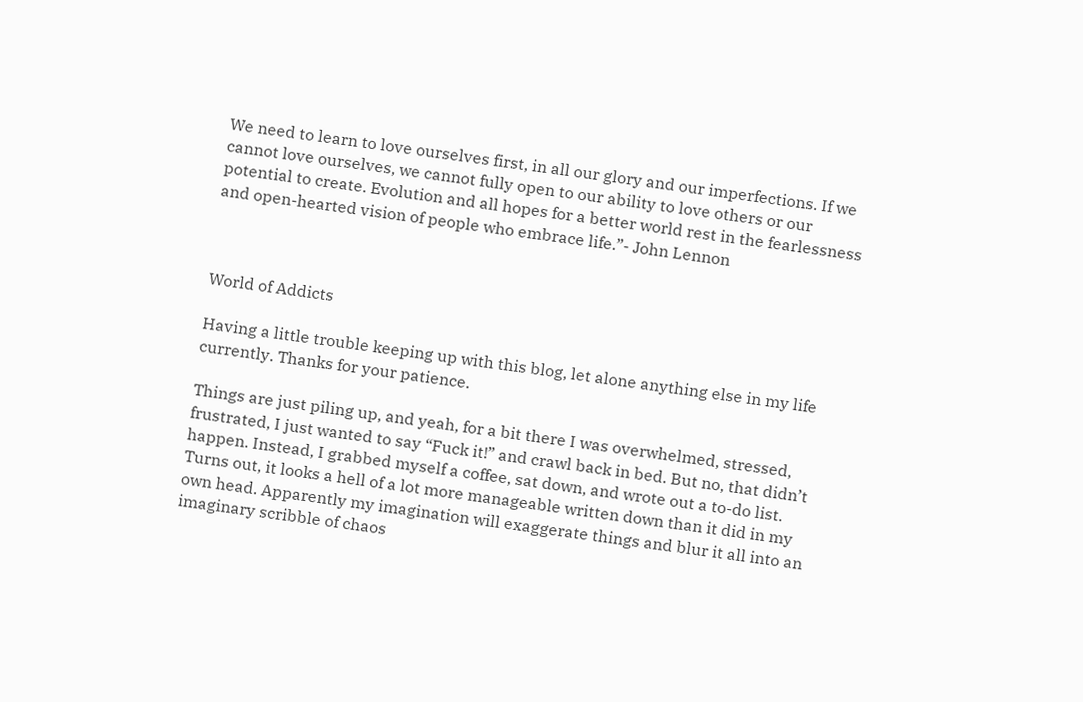We need to learn to love ourselves first, in all our glory and our imperfections. If we cannot love ourselves, we cannot fully open to our ability to love others or our potential to create. Evolution and all hopes for a better world rest in the fearlessness and open-hearted vision of people who embrace life.”- John Lennon



World of Addicts

Having a little trouble keeping up with this blog, let alone anything else in my life currently. Thanks for your patience.

Things are just piling up, and yeah, for a bit there I was overwhelmed, stressed, frustrated, I just wanted to say “Fuck it!” and crawl back in bed. But no, that didn’t happen. Instead, I grabbed myself a coffee, sat down, and wrote out a to-do list. Turns out, it looks a hell of a lot more manageable written down than it did in my own head. Apparently my imagination will exaggerate things and blur it all into an imaginary scribble of chaos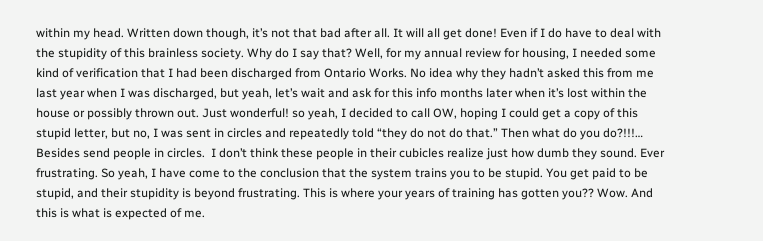within my head. Written down though, it’s not that bad after all. It will all get done! Even if I do have to deal with the stupidity of this brainless society. Why do I say that? Well, for my annual review for housing, I needed some kind of verification that I had been discharged from Ontario Works. No idea why they hadn’t asked this from me last year when I was discharged, but yeah, let’s wait and ask for this info months later when it’s lost within the house or possibly thrown out. Just wonderful! so yeah, I decided to call OW, hoping I could get a copy of this stupid letter, but no, I was sent in circles and repeatedly told “they do not do that.” Then what do you do?!!!… Besides send people in circles.  I don’t think these people in their cubicles realize just how dumb they sound. Ever frustrating. So yeah, I have come to the conclusion that the system trains you to be stupid. You get paid to be stupid, and their stupidity is beyond frustrating. This is where your years of training has gotten you?? Wow. And this is what is expected of me.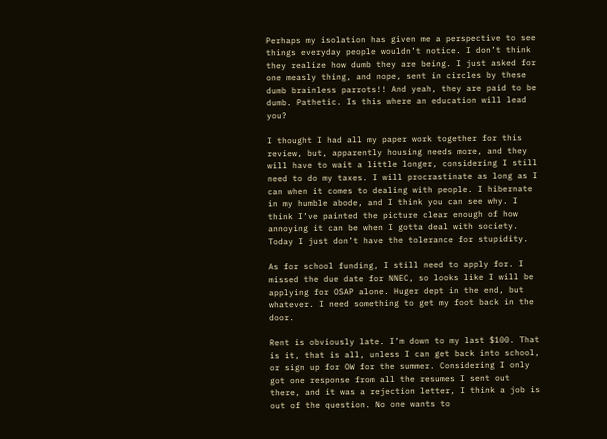Perhaps my isolation has given me a perspective to see things everyday people wouldn’t notice. I don’t think they realize how dumb they are being. I just asked for one measly thing, and nope, sent in circles by these dumb brainless parrots!! And yeah, they are paid to be dumb. Pathetic. Is this where an education will lead you?

I thought I had all my paper work together for this review, but, apparently housing needs more, and they will have to wait a little longer, considering I still need to do my taxes. I will procrastinate as long as I can when it comes to dealing with people. I hibernate in my humble abode, and I think you can see why. I think I’ve painted the picture clear enough of how annoying it can be when I gotta deal with society.  Today I just don’t have the tolerance for stupidity.

As for school funding, I still need to apply for. I missed the due date for NNEC, so looks like I will be applying for OSAP alone. Huger dept in the end, but whatever. I need something to get my foot back in the door.

Rent is obviously late. I’m down to my last $100. That is it, that is all, unless I can get back into school, or sign up for OW for the summer. Considering I only got one response from all the resumes I sent out there, and it was a rejection letter, I think a job is out of the question. No one wants to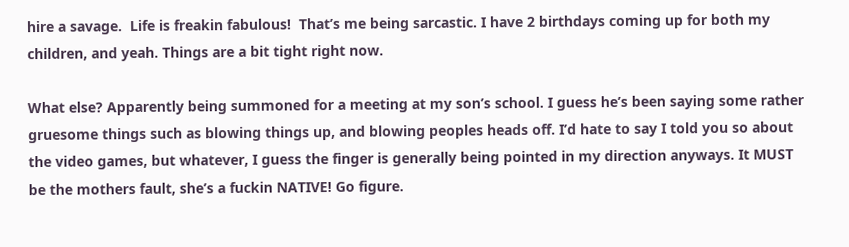hire a savage.  Life is freakin fabulous!  That’s me being sarcastic. I have 2 birthdays coming up for both my children, and yeah. Things are a bit tight right now.

What else? Apparently being summoned for a meeting at my son’s school. I guess he’s been saying some rather gruesome things such as blowing things up, and blowing peoples heads off. I’d hate to say I told you so about the video games, but whatever, I guess the finger is generally being pointed in my direction anyways. It MUST be the mothers fault, she’s a fuckin NATIVE! Go figure.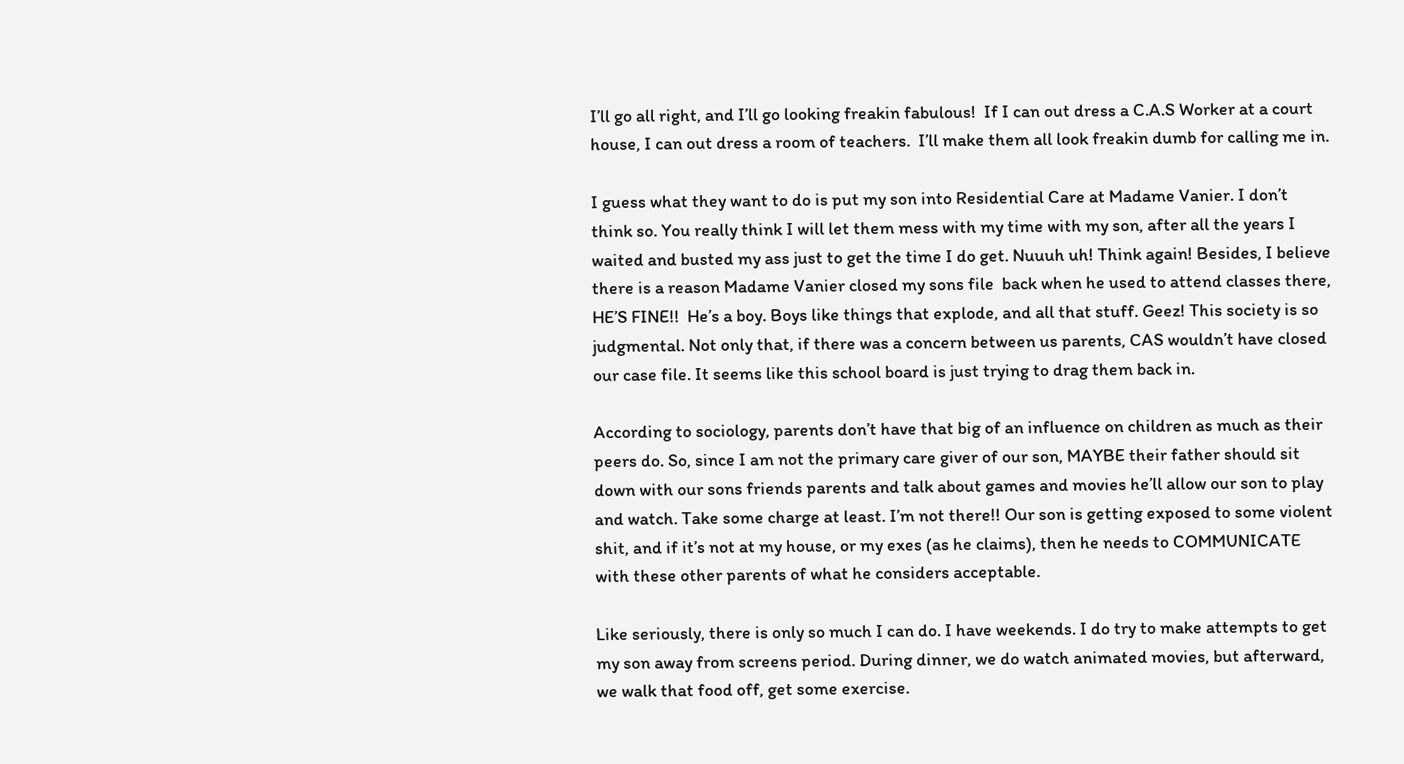I’ll go all right, and I’ll go looking freakin fabulous!  If I can out dress a C.A.S Worker at a court house, I can out dress a room of teachers.  I’ll make them all look freakin dumb for calling me in.

I guess what they want to do is put my son into Residential Care at Madame Vanier. I don’t think so. You really think I will let them mess with my time with my son, after all the years I waited and busted my ass just to get the time I do get. Nuuuh uh! Think again! Besides, I believe there is a reason Madame Vanier closed my sons file  back when he used to attend classes there, HE’S FINE!!  He’s a boy. Boys like things that explode, and all that stuff. Geez! This society is so judgmental. Not only that, if there was a concern between us parents, CAS wouldn’t have closed our case file. It seems like this school board is just trying to drag them back in.

According to sociology, parents don’t have that big of an influence on children as much as their peers do. So, since I am not the primary care giver of our son, MAYBE their father should sit down with our sons friends parents and talk about games and movies he’ll allow our son to play and watch. Take some charge at least. I’m not there!! Our son is getting exposed to some violent shit, and if it’s not at my house, or my exes (as he claims), then he needs to COMMUNICATE with these other parents of what he considers acceptable.

Like seriously, there is only so much I can do. I have weekends. I do try to make attempts to get my son away from screens period. During dinner, we do watch animated movies, but afterward, we walk that food off, get some exercise.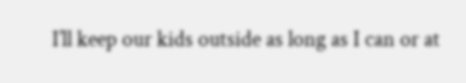I’ll keep our kids outside as long as I can or at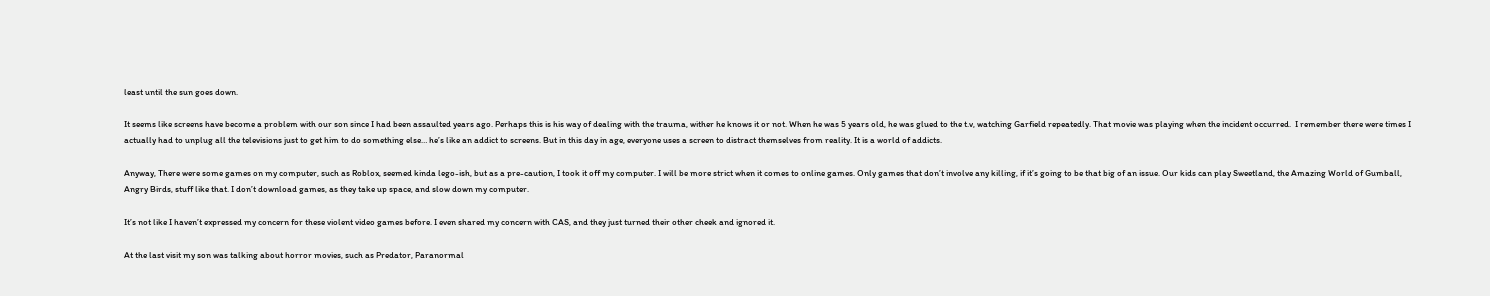least until the sun goes down.

It seems like screens have become a problem with our son since I had been assaulted years ago. Perhaps this is his way of dealing with the trauma, wither he knows it or not. When he was 5 years old, he was glued to the t.v, watching Garfield repeatedly. That movie was playing when the incident occurred.  I remember there were times I actually had to unplug all the televisions just to get him to do something else… he’s like an addict to screens. But in this day in age, everyone uses a screen to distract themselves from reality. It is a world of addicts.

Anyway, There were some games on my computer, such as Roblox, seemed kinda lego-ish, but as a pre-caution, I took it off my computer. I will be more strict when it comes to online games. Only games that don’t involve any killing, if it’s going to be that big of an issue. Our kids can play Sweetland, the Amazing World of Gumball, Angry Birds, stuff like that. I don’t download games, as they take up space, and slow down my computer.

It’s not like I haven’t expressed my concern for these violent video games before. I even shared my concern with CAS, and they just turned their other cheek and ignored it.

At the last visit my son was talking about horror movies, such as Predator, Paranormal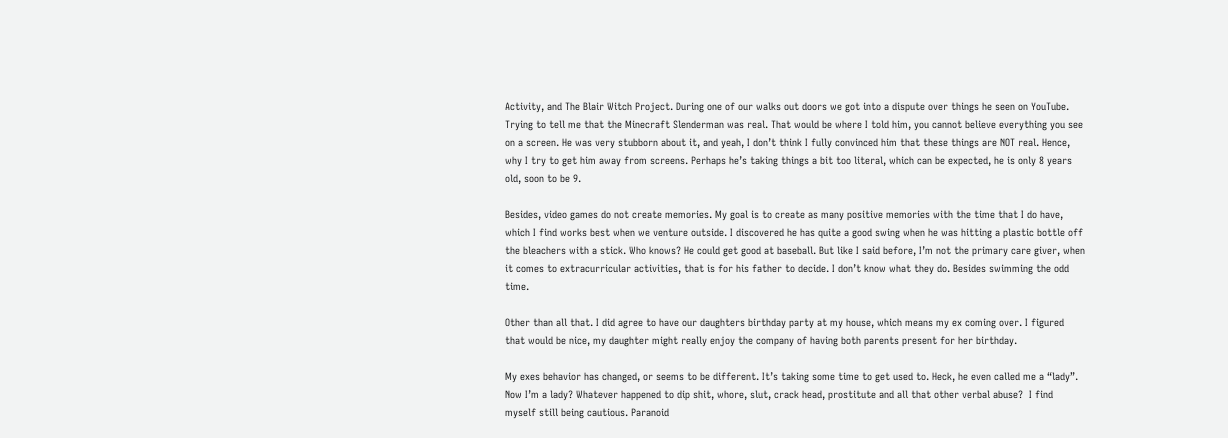Activity, and The Blair Witch Project. During one of our walks out doors we got into a dispute over things he seen on YouTube. Trying to tell me that the Minecraft Slenderman was real. That would be where I told him, you cannot believe everything you see on a screen. He was very stubborn about it, and yeah, I don’t think I fully convinced him that these things are NOT real. Hence, why I try to get him away from screens. Perhaps he’s taking things a bit too literal, which can be expected, he is only 8 years old, soon to be 9.

Besides, video games do not create memories. My goal is to create as many positive memories with the time that I do have, which I find works best when we venture outside. I discovered he has quite a good swing when he was hitting a plastic bottle off the bleachers with a stick. Who knows? He could get good at baseball. But like I said before, I’m not the primary care giver, when it comes to extracurricular activities, that is for his father to decide. I don’t know what they do. Besides swimming the odd time.

Other than all that. I did agree to have our daughters birthday party at my house, which means my ex coming over. I figured that would be nice, my daughter might really enjoy the company of having both parents present for her birthday.

My exes behavior has changed, or seems to be different. It’s taking some time to get used to. Heck, he even called me a “lady”.  Now I’m a lady? Whatever happened to dip shit, whore, slut, crack head, prostitute and all that other verbal abuse?  I find myself still being cautious. Paranoid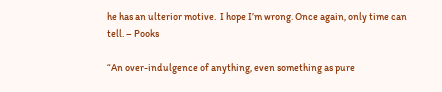he has an ulterior motive.  I hope I’m wrong. Once again, only time can tell. – Pooks

“An over-indulgence of anything, even something as pure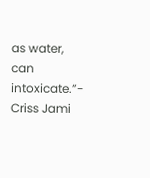as water, can intoxicate.”- Criss Jami